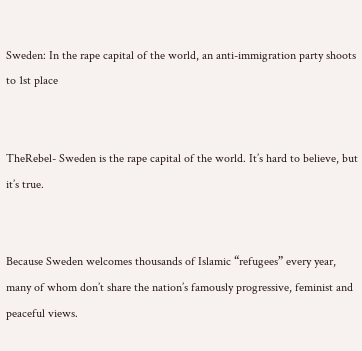Sweden: In the rape capital of the world, an anti-immigration party shoots to 1st place


TheRebel- Sweden is the rape capital of the world. It’s hard to believe, but it’s true.


Because Sweden welcomes thousands of Islamic “refugees” every year, many of whom don’t share the nation’s famously progressive, feminist and peaceful views.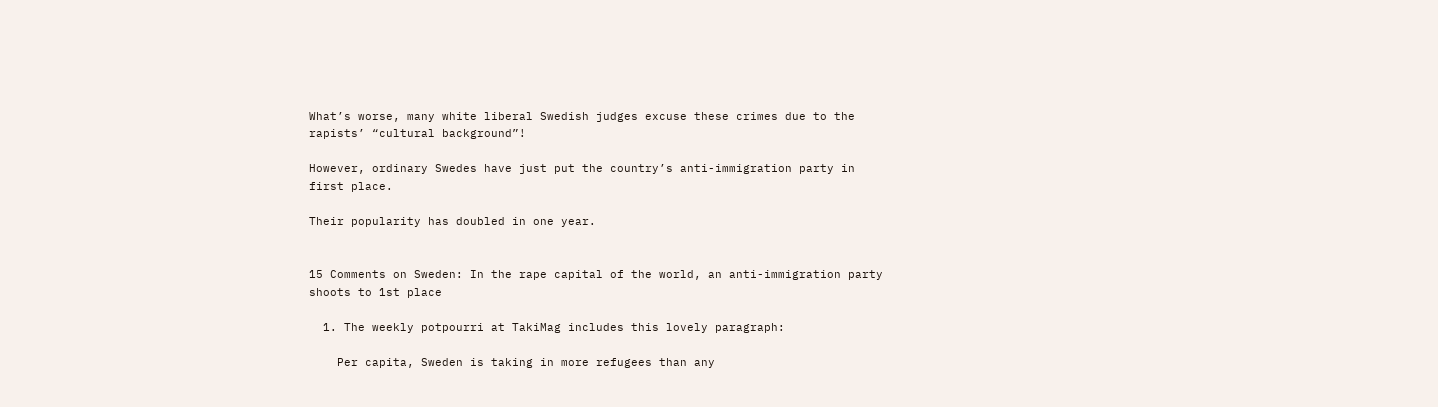What’s worse, many white liberal Swedish judges excuse these crimes due to the rapists’ “cultural background”!

However, ordinary Swedes have just put the country’s anti-immigration party in first place.

Their popularity has doubled in one year.


15 Comments on Sweden: In the rape capital of the world, an anti-immigration party shoots to 1st place

  1. The weekly potpourri at TakiMag includes this lovely paragraph:

    Per capita, Sweden is taking in more refugees than any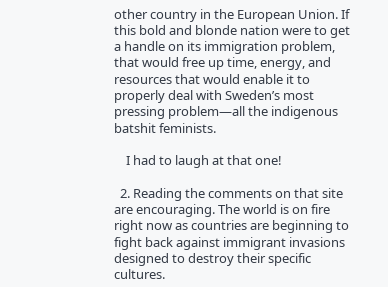other country in the European Union. If this bold and blonde nation were to get a handle on its immigration problem, that would free up time, energy, and resources that would enable it to properly deal with Sweden’s most pressing problem—all the indigenous batshit feminists.

    I had to laugh at that one!

  2. Reading the comments on that site are encouraging. The world is on fire right now as countries are beginning to fight back against immigrant invasions designed to destroy their specific cultures.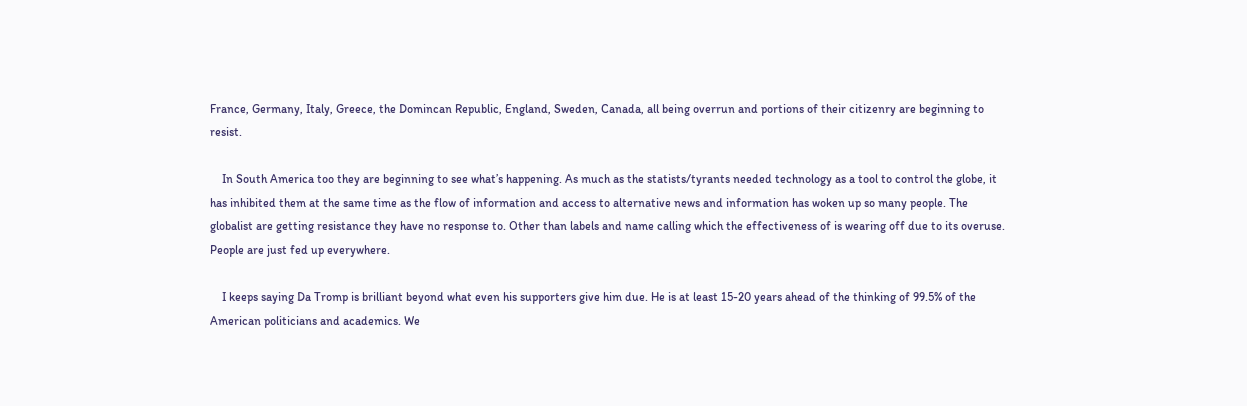France, Germany, Italy, Greece, the Domincan Republic, England, Sweden, Canada, all being overrun and portions of their citizenry are beginning to resist.

    In South America too they are beginning to see what’s happening. As much as the statists/tyrants needed technology as a tool to control the globe, it has inhibited them at the same time as the flow of information and access to alternative news and information has woken up so many people. The globalist are getting resistance they have no response to. Other than labels and name calling which the effectiveness of is wearing off due to its overuse. People are just fed up everywhere.

    I keeps saying Da Tromp is brilliant beyond what even his supporters give him due. He is at least 15-20 years ahead of the thinking of 99.5% of the American politicians and academics. We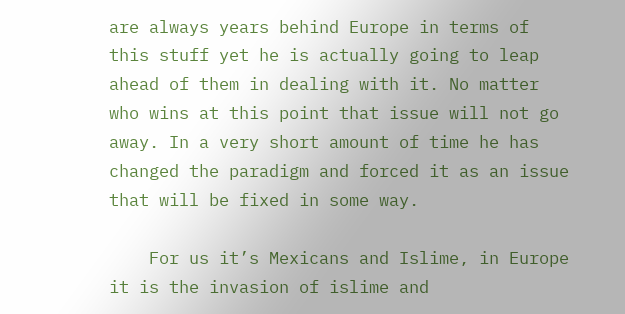are always years behind Europe in terms of this stuff yet he is actually going to leap ahead of them in dealing with it. No matter who wins at this point that issue will not go away. In a very short amount of time he has changed the paradigm and forced it as an issue that will be fixed in some way.

    For us it’s Mexicans and Islime, in Europe it is the invasion of islime and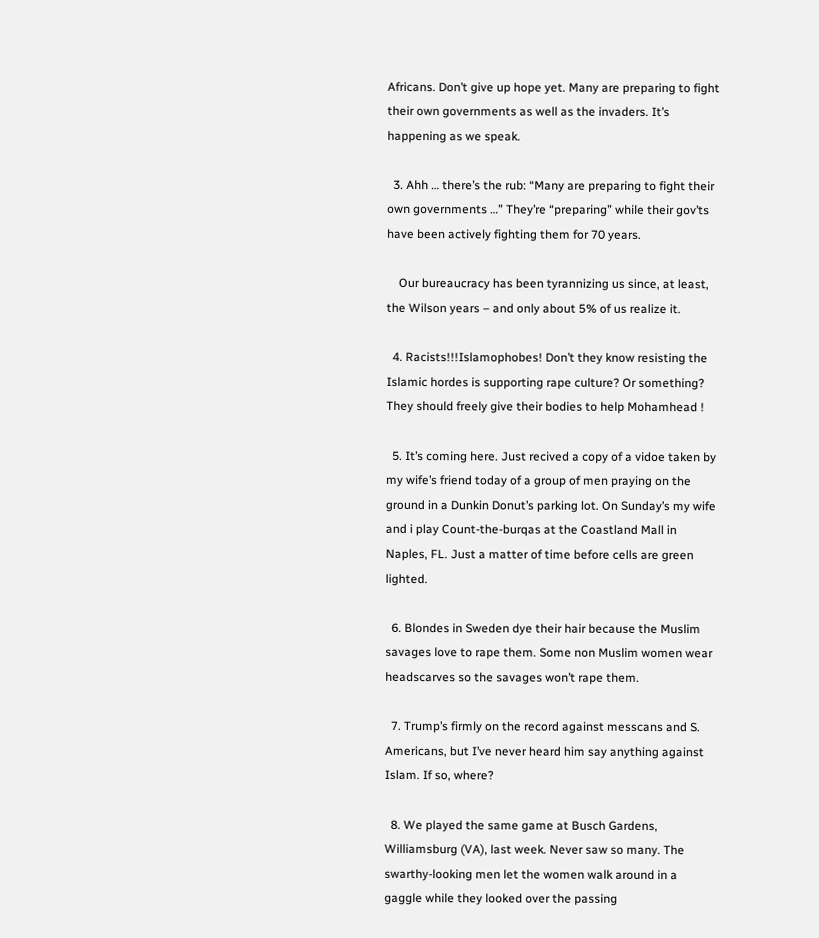Africans. Don’t give up hope yet. Many are preparing to fight their own governments as well as the invaders. It’s happening as we speak.

  3. Ahh … there’s the rub: “Many are preparing to fight their own governments …” They’re “preparing” while their gov’ts have been actively fighting them for 70 years.

    Our bureaucracy has been tyrannizing us since, at least, the Wilson years – and only about 5% of us realize it.

  4. Racists!!!Islamophobes! Don’t they know resisting the Islamic hordes is supporting rape culture? Or something? They should freely give their bodies to help Mohamhead !

  5. It’s coming here. Just recived a copy of a vidoe taken by my wife’s friend today of a group of men praying on the ground in a Dunkin Donut’s parking lot. On Sunday’s my wife and i play Count-the-burqas at the Coastland Mall in Naples, FL. Just a matter of time before cells are green lighted.

  6. Blondes in Sweden dye their hair because the Muslim savages love to rape them. Some non Muslim women wear headscarves so the savages won’t rape them.

  7. Trump’s firmly on the record against messcans and S. Americans, but I’ve never heard him say anything against Islam. If so, where?

  8. We played the same game at Busch Gardens, Williamsburg (VA), last week. Never saw so many. The swarthy-looking men let the women walk around in a gaggle while they looked over the passing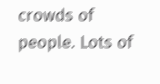crowds of people. Lots of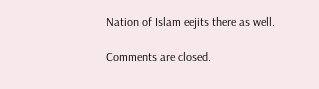Nation of Islam eejits there as well.

Comments are closed.